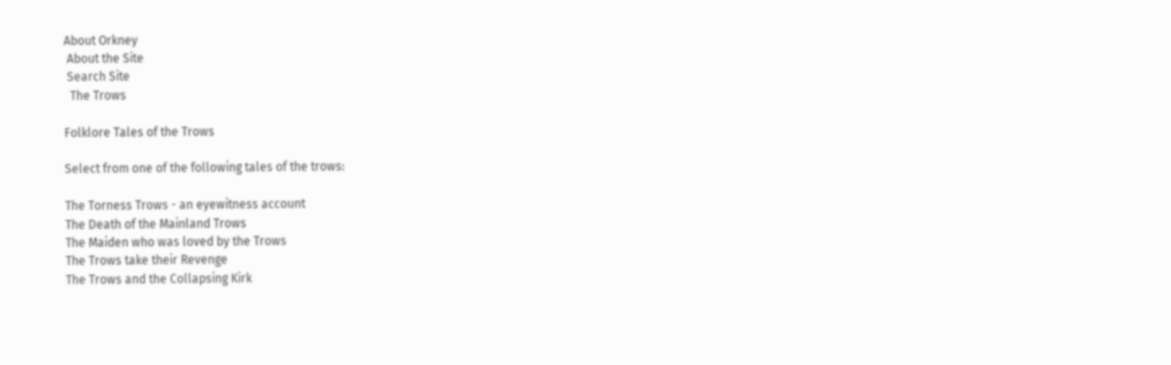About Orkney
 About the Site
 Search Site
  The Trows

Folklore Tales of the Trows

Select from one of the following tales of the trows:

The Torness Trows - an eyewitness account
The Death of the Mainland Trows
The Maiden who was loved by the Trows
The Trows take their Revenge
The Trows and the Collapsing Kirk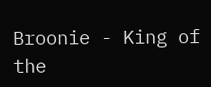Broonie - King of the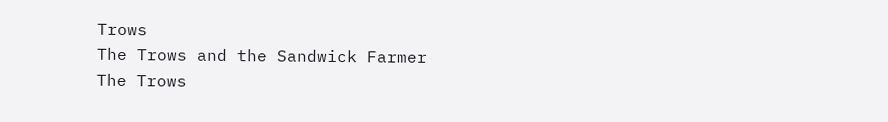Trows
The Trows and the Sandwick Farmer
The Trows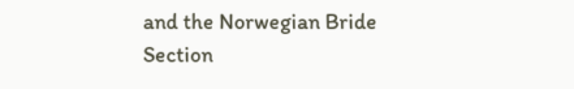and the Norwegian Bride
Section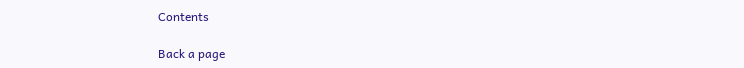Contents

Back a page